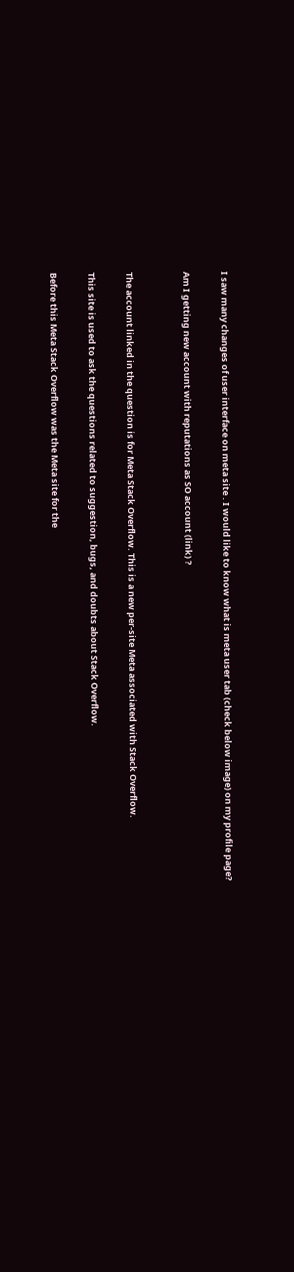I saw many changes of user interface on meta site . I would like to know what is meta user tab (check below image) on my profile page?

Am I getting new account with reputations as SO account (link) ?


The account linked in the question is for Meta Stack Overflow. This is a new per-site Meta associated with Stack Overflow.

This site is used to ask the questions related to suggestion, bugs, and doubts about Stack Overflow.

Before this Meta Stack Overflow was the Meta site for the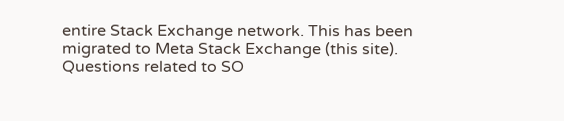entire Stack Exchange network. This has been migrated to Meta Stack Exchange (this site). Questions related to SO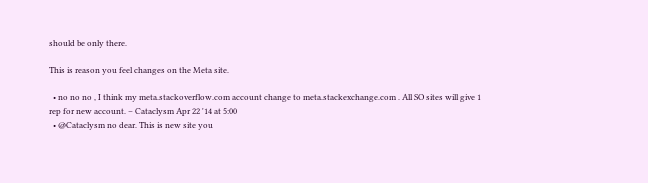should be only there.

This is reason you feel changes on the Meta site.

  • no no no , I think my meta.stackoverflow.com account change to meta.stackexchange.com . All SO sites will give 1 rep for new account. – Cataclysm Apr 22 '14 at 5:00
  • @Cataclysm no dear. This is new site you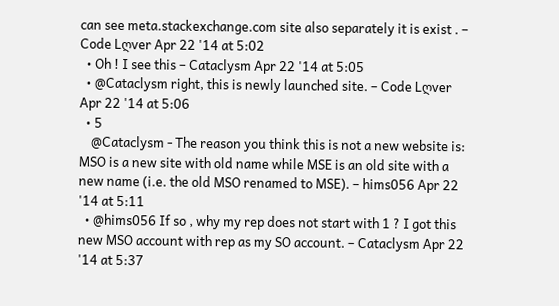can see meta.stackexchange.com site also separately it is exist . – Code Lღver Apr 22 '14 at 5:02
  • Oh ! I see this – Cataclysm Apr 22 '14 at 5:05
  • @Cataclysm right, this is newly launched site. – Code Lღver Apr 22 '14 at 5:06
  • 5
    @Cataclysm - The reason you think this is not a new website is: MSO is a new site with old name while MSE is an old site with a new name (i.e. the old MSO renamed to MSE). – hims056 Apr 22 '14 at 5:11
  • @hims056 If so , why my rep does not start with 1 ? I got this new MSO account with rep as my SO account. – Cataclysm Apr 22 '14 at 5:37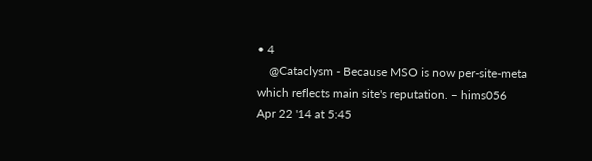• 4
    @Cataclysm - Because MSO is now per-site-meta which reflects main site's reputation. – hims056 Apr 22 '14 at 5:45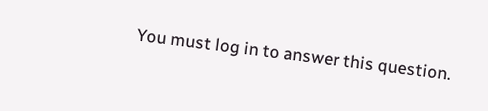You must log in to answer this question.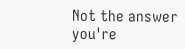Not the answer you're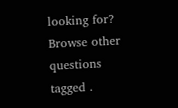looking for? Browse other questions tagged .